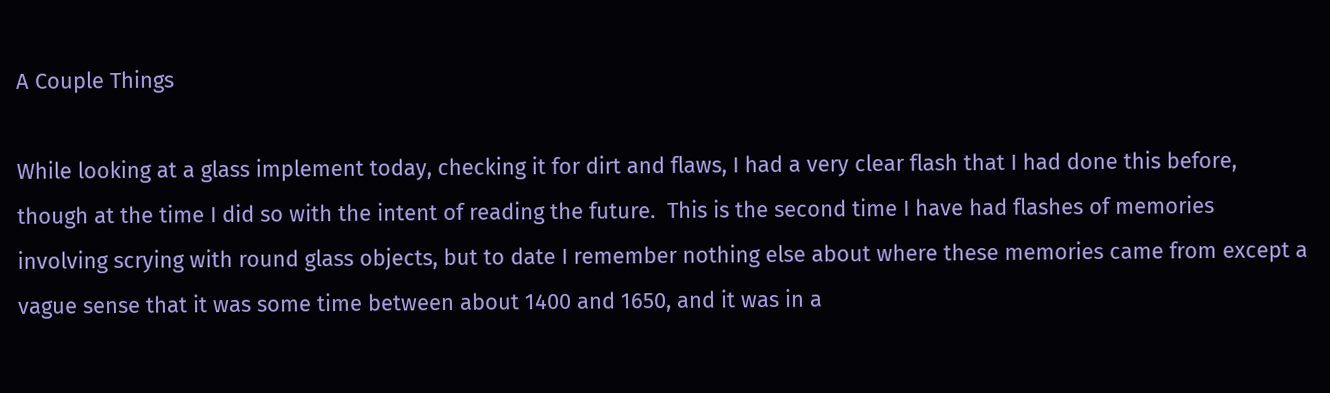A Couple Things

While looking at a glass implement today, checking it for dirt and flaws, I had a very clear flash that I had done this before, though at the time I did so with the intent of reading the future.  This is the second time I have had flashes of memories involving scrying with round glass objects, but to date I remember nothing else about where these memories came from except a vague sense that it was some time between about 1400 and 1650, and it was in a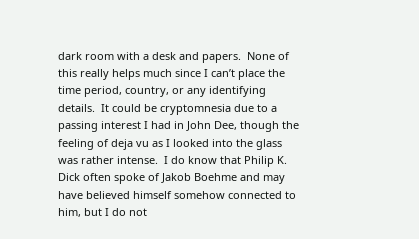dark room with a desk and papers.  None of this really helps much since I can’t place the time period, country, or any identifying details.  It could be cryptomnesia due to a passing interest I had in John Dee, though the feeling of deja vu as I looked into the glass was rather intense.  I do know that Philip K. Dick often spoke of Jakob Boehme and may have believed himself somehow connected to him, but I do not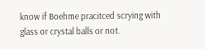know if Boehme pracitced scrying with glass or crystal balls or not.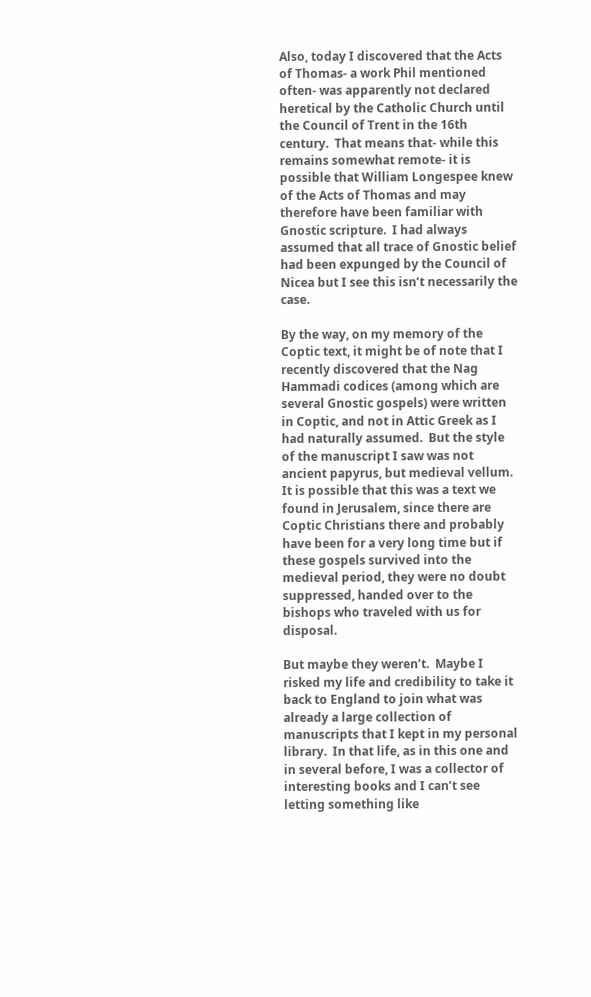Also, today I discovered that the Acts of Thomas- a work Phil mentioned often- was apparently not declared heretical by the Catholic Church until the Council of Trent in the 16th century.  That means that- while this remains somewhat remote- it is possible that William Longespee knew of the Acts of Thomas and may therefore have been familiar with Gnostic scripture.  I had always assumed that all trace of Gnostic belief had been expunged by the Council of Nicea but I see this isn’t necessarily the case.

By the way, on my memory of the Coptic text, it might be of note that I recently discovered that the Nag Hammadi codices (among which are several Gnostic gospels) were written in Coptic, and not in Attic Greek as I had naturally assumed.  But the style of the manuscript I saw was not ancient papyrus, but medieval vellum.  It is possible that this was a text we found in Jerusalem, since there are Coptic Christians there and probably have been for a very long time but if these gospels survived into the medieval period, they were no doubt suppressed, handed over to the bishops who traveled with us for disposal.

But maybe they weren’t.  Maybe I risked my life and credibility to take it back to England to join what was already a large collection of manuscripts that I kept in my personal library.  In that life, as in this one and in several before, I was a collector of interesting books and I can’t see letting something like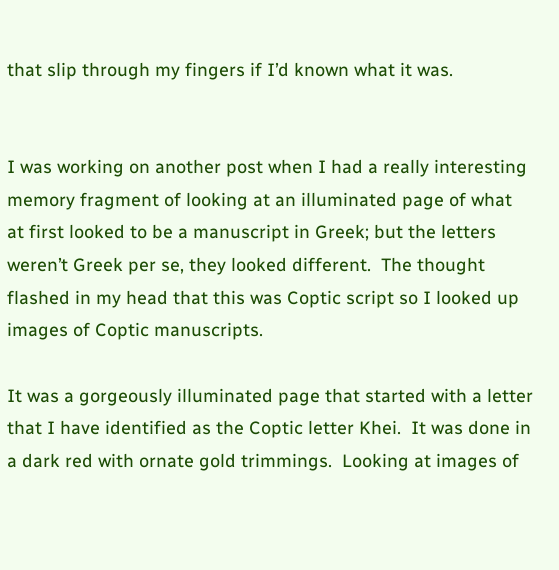that slip through my fingers if I’d known what it was.


I was working on another post when I had a really interesting memory fragment of looking at an illuminated page of what at first looked to be a manuscript in Greek; but the letters weren’t Greek per se, they looked different.  The thought flashed in my head that this was Coptic script so I looked up images of Coptic manuscripts.

It was a gorgeously illuminated page that started with a letter that I have identified as the Coptic letter Khei.  It was done in a dark red with ornate gold trimmings.  Looking at images of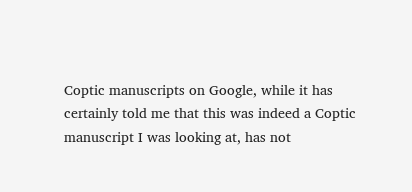Coptic manuscripts on Google, while it has certainly told me that this was indeed a Coptic manuscript I was looking at, has not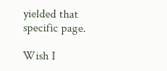yielded that specific page.

Wish I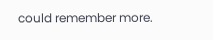could remember more.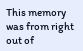This memory was from right out of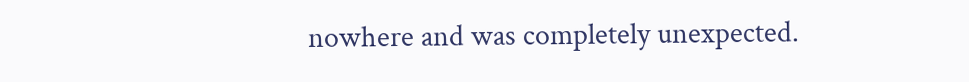nowhere and was completely unexpected.